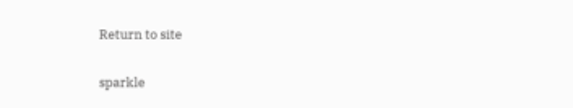Return to site

sparkle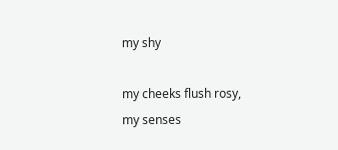my shy

my cheeks flush rosy,
my senses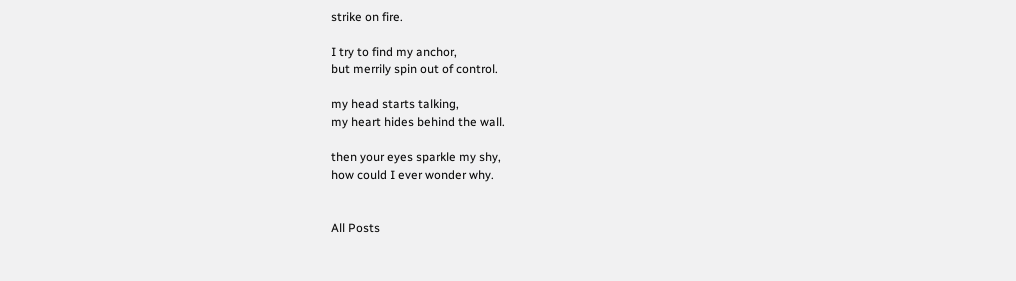strike on fire.

I try to find my anchor,
but merrily spin out of control.

my head starts talking,
my heart hides behind the wall.

then your eyes sparkle my shy,
how could I ever wonder why.


All Posts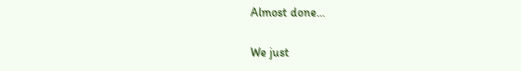Almost done…

We just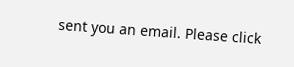sent you an email. Please click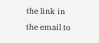the link in the email to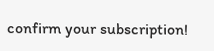confirm your subscription!